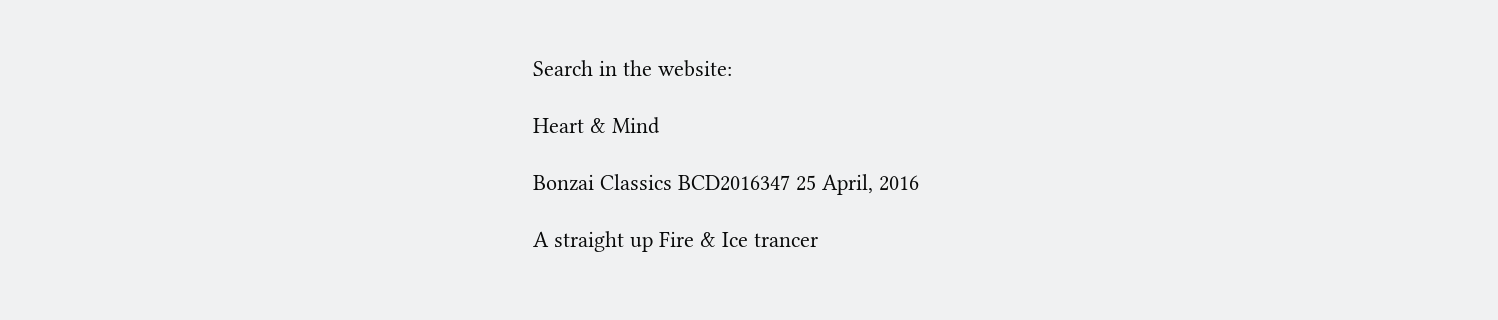Search in the website:

Heart & Mind

Bonzai Classics BCD2016347 25 April, 2016

A straight up Fire & Ice trancer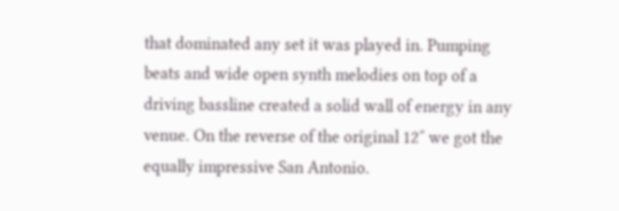that dominated any set it was played in. Pumping beats and wide open synth melodies on top of a driving bassline created a solid wall of energy in any venue. On the reverse of the original 12″ we got the equally impressive San Antonio.